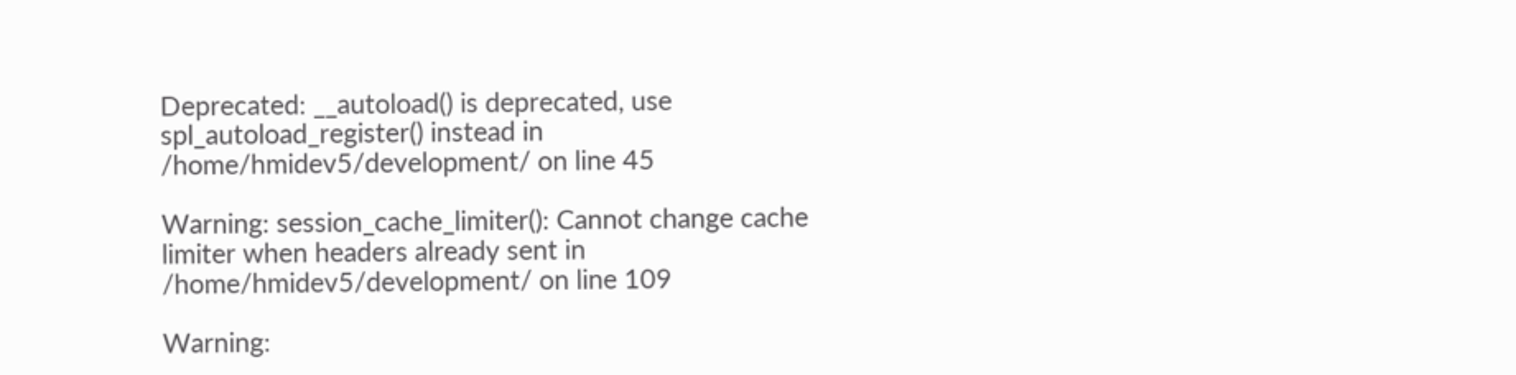Deprecated: __autoload() is deprecated, use spl_autoload_register() instead in /home/hmidev5/development/ on line 45

Warning: session_cache_limiter(): Cannot change cache limiter when headers already sent in /home/hmidev5/development/ on line 109

Warning: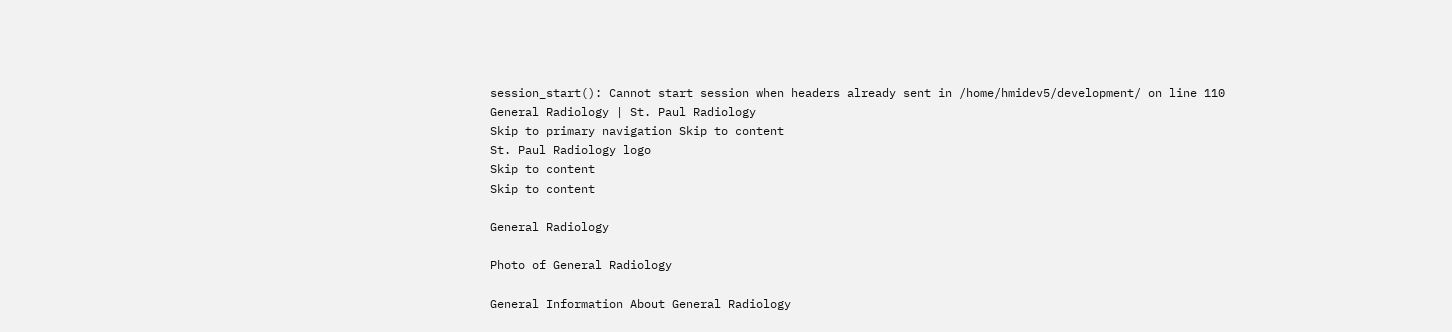session_start(): Cannot start session when headers already sent in /home/hmidev5/development/ on line 110
General Radiology | St. Paul Radiology
Skip to primary navigation Skip to content
St. Paul Radiology logo
Skip to content
Skip to content

General Radiology

Photo of General Radiology

General Information About General Radiology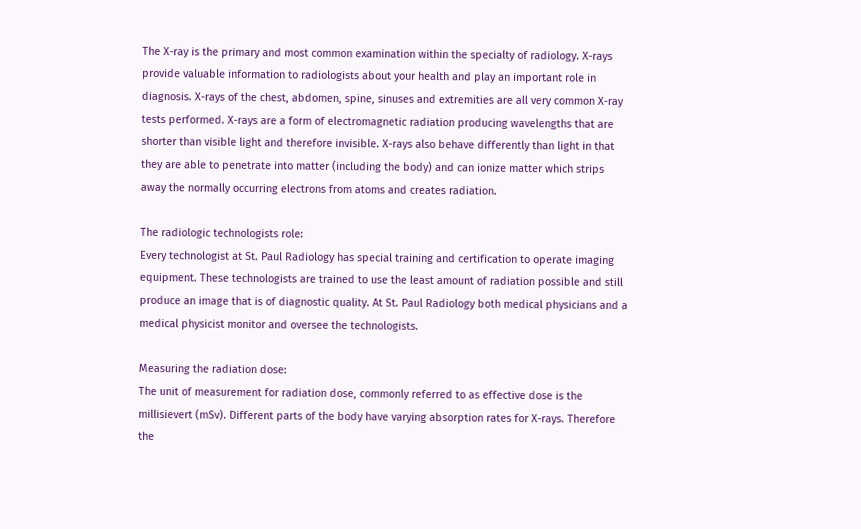The X-ray is the primary and most common examination within the specialty of radiology. X-rays provide valuable information to radiologists about your health and play an important role in diagnosis. X-rays of the chest, abdomen, spine, sinuses and extremities are all very common X-ray tests performed. X-rays are a form of electromagnetic radiation producing wavelengths that are shorter than visible light and therefore invisible. X-rays also behave differently than light in that they are able to penetrate into matter (including the body) and can ionize matter which strips away the normally occurring electrons from atoms and creates radiation.

The radiologic technologists role:
Every technologist at St. Paul Radiology has special training and certification to operate imaging equipment. These technologists are trained to use the least amount of radiation possible and still produce an image that is of diagnostic quality. At St. Paul Radiology both medical physicians and a medical physicist monitor and oversee the technologists.

Measuring the radiation dose:
The unit of measurement for radiation dose, commonly referred to as effective dose is the millisievert (mSv). Different parts of the body have varying absorption rates for X-rays. Therefore the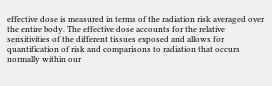effective dose is measured in terms of the radiation risk averaged over the entire body. The effective dose accounts for the relative sensitivities of the different tissues exposed and allows for quantification of risk and comparisons to radiation that occurs normally within our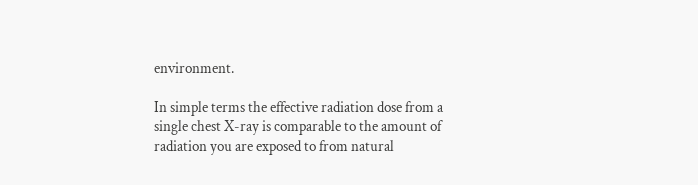environment.

In simple terms the effective radiation dose from a single chest X-ray is comparable to the amount of radiation you are exposed to from natural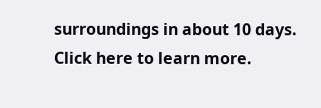surroundings in about 10 days. Click here to learn more.